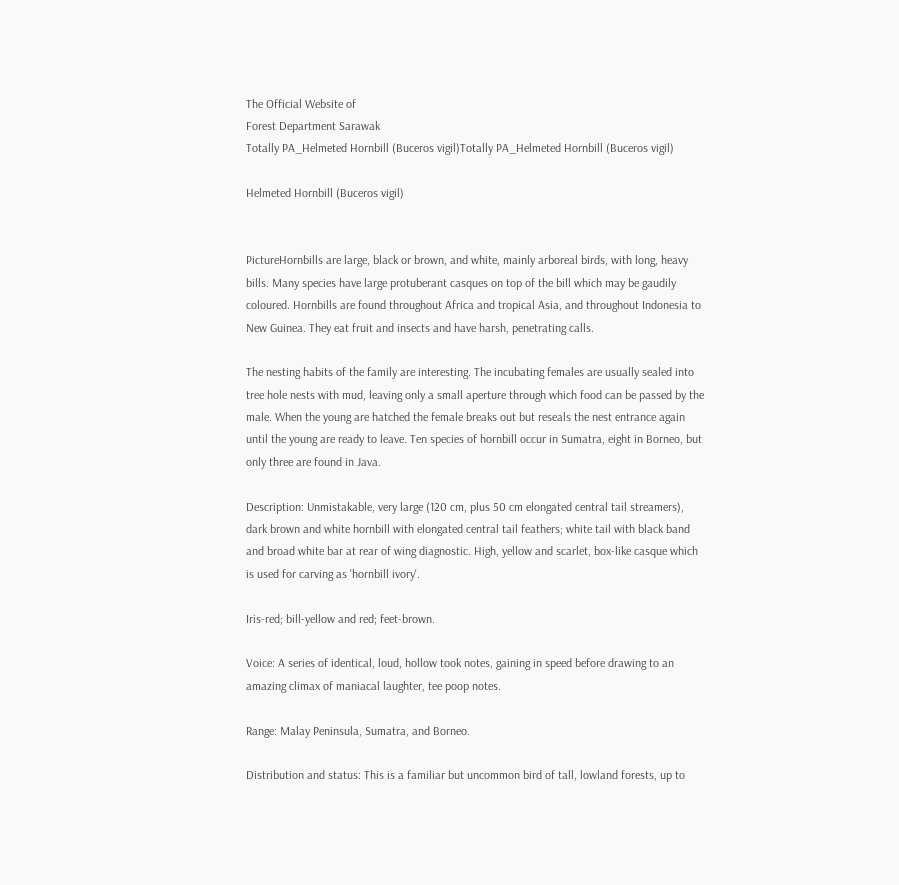The Official Website of
Forest Department Sarawak
Totally PA_Helmeted Hornbill (Buceros vigil)Totally PA_Helmeted Hornbill (Buceros vigil)

Helmeted Hornbill (Buceros vigil)


PictureHornbills are large, black or brown, and white, mainly arboreal birds, with long, heavy bills. Many species have large protuberant casques on top of the bill which may be gaudily coloured. Hornbills are found throughout Africa and tropical Asia, and throughout Indonesia to New Guinea. They eat fruit and insects and have harsh, penetrating calls.

The nesting habits of the family are interesting. The incubating females are usually sealed into tree hole nests with mud, leaving only a small aperture through which food can be passed by the male. When the young are hatched the female breaks out but reseals the nest entrance again until the young are ready to leave. Ten species of hornbill occur in Sumatra, eight in Borneo, but only three are found in Java.

Description: Unmistakable, very large (120 cm, plus 50 cm elongated central tail streamers), dark brown and white hornbill with elongated central tail feathers; white tail with black band and broad white bar at rear of wing diagnostic. High, yellow and scarlet, box-like casque which is used for carving as 'hornbill ivory'.

Iris-red; bill-yellow and red; feet-brown.

Voice: A series of identical, loud, hollow took notes, gaining in speed before drawing to an amazing climax of maniacal laughter, tee poop notes.

Range: Malay Peninsula, Sumatra, and Borneo.

Distribution and status: This is a familiar but uncommon bird of tall, lowland forests, up to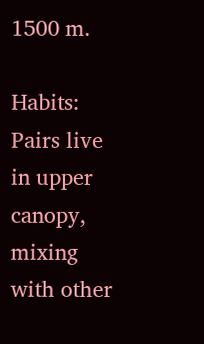1500 m.

Habits: Pairs live in upper canopy, mixing with other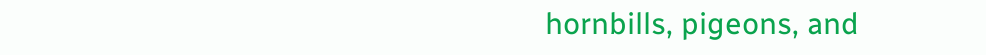hornbills, pigeons, and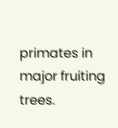primates in major fruiting trees.